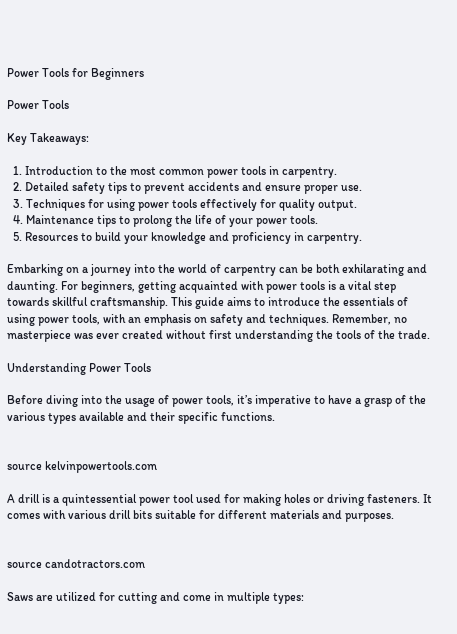Power Tools for Beginners

Power Tools

Key Takeaways:

  1. Introduction to the most common power tools in carpentry.
  2. Detailed safety tips to prevent accidents and ensure proper use.
  3. Techniques for using power tools effectively for quality output.
  4. Maintenance tips to prolong the life of your power tools.
  5. Resources to build your knowledge and proficiency in carpentry.

Embarking on a journey into the world of carpentry can be both exhilarating and daunting. For beginners, getting acquainted with power tools is a vital step towards skillful craftsmanship. This guide aims to introduce the essentials of using power tools, with an emphasis on safety and techniques. Remember, no masterpiece was ever created without first understanding the tools of the trade.

Understanding Power Tools

Before diving into the usage of power tools, it’s imperative to have a grasp of the various types available and their specific functions.


source kelvinpowertools.com

A drill is a quintessential power tool used for making holes or driving fasteners. It comes with various drill bits suitable for different materials and purposes.


source candotractors.com

Saws are utilized for cutting and come in multiple types: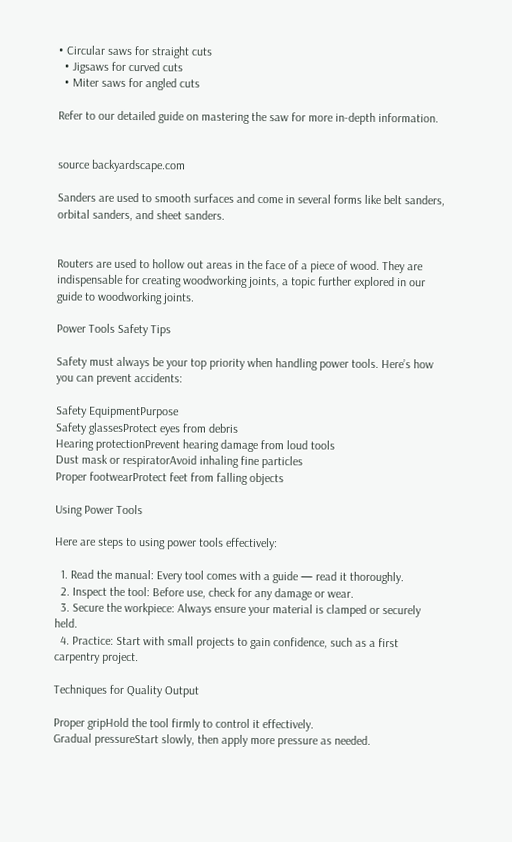• Circular saws for straight cuts
  • Jigsaws for curved cuts
  • Miter saws for angled cuts

Refer to our detailed guide on mastering the saw for more in-depth information.


source backyardscape.com

Sanders are used to smooth surfaces and come in several forms like belt sanders, orbital sanders, and sheet sanders.


Routers are used to hollow out areas in the face of a piece of wood. They are indispensable for creating woodworking joints, a topic further explored in our guide to woodworking joints.

Power Tools Safety Tips

Safety must always be your top priority when handling power tools. Here’s how you can prevent accidents:

Safety EquipmentPurpose
Safety glassesProtect eyes from debris
Hearing protectionPrevent hearing damage from loud tools
Dust mask or respiratorAvoid inhaling fine particles
Proper footwearProtect feet from falling objects

Using Power Tools

Here are steps to using power tools effectively:

  1. Read the manual: Every tool comes with a guide — read it thoroughly.
  2. Inspect the tool: Before use, check for any damage or wear.
  3. Secure the workpiece: Always ensure your material is clamped or securely held.
  4. Practice: Start with small projects to gain confidence, such as a first carpentry project.

Techniques for Quality Output

Proper gripHold the tool firmly to control it effectively.
Gradual pressureStart slowly, then apply more pressure as needed.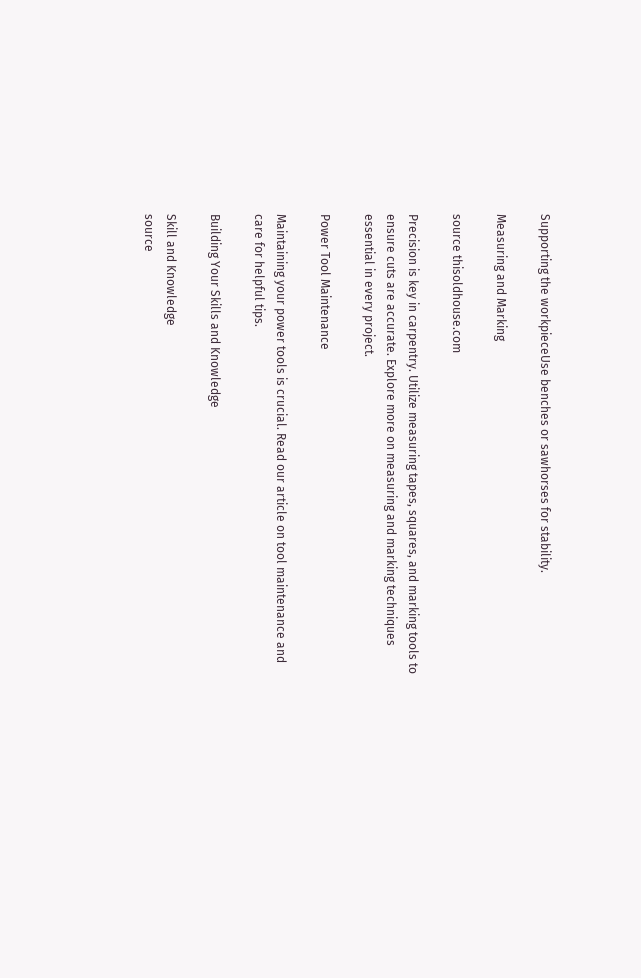Supporting the workpieceUse benches or sawhorses for stability.

Measuring and Marking

source thisoldhouse.com

Precision is key in carpentry. Utilize measuring tapes, squares, and marking tools to ensure cuts are accurate. Explore more on measuring and marking techniques essential in every project.

Power Tool Maintenance

Maintaining your power tools is crucial. Read our article on tool maintenance and care for helpful tips.

Building Your Skills and Knowledge

Skill and Knowledge
source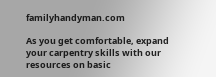familyhandyman.com

As you get comfortable, expand your carpentry skills with our resources on basic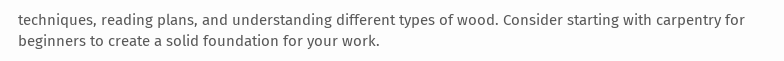techniques, reading plans, and understanding different types of wood. Consider starting with carpentry for beginners to create a solid foundation for your work.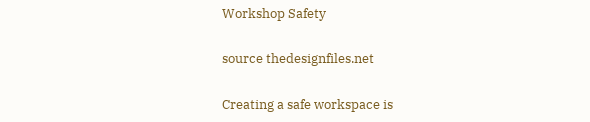Workshop Safety

source thedesignfiles.net

Creating a safe workspace is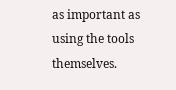as important as using the tools themselves.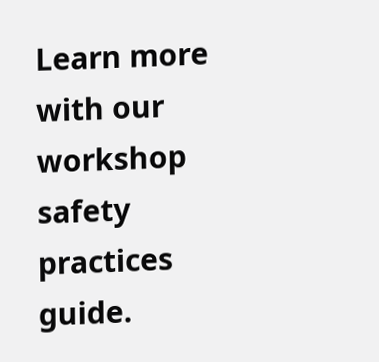Learn more with our workshop safety practices guide.